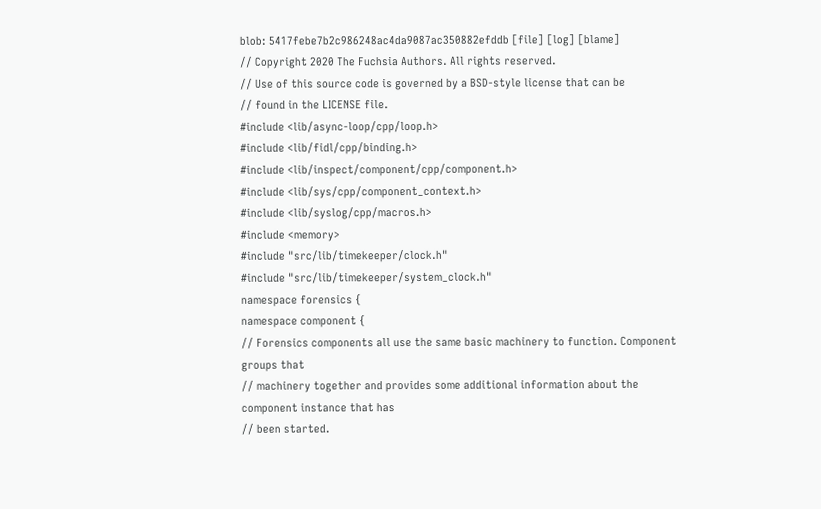blob: 5417febe7b2c986248ac4da9087ac350882efddb [file] [log] [blame]
// Copyright 2020 The Fuchsia Authors. All rights reserved.
// Use of this source code is governed by a BSD-style license that can be
// found in the LICENSE file.
#include <lib/async-loop/cpp/loop.h>
#include <lib/fidl/cpp/binding.h>
#include <lib/inspect/component/cpp/component.h>
#include <lib/sys/cpp/component_context.h>
#include <lib/syslog/cpp/macros.h>
#include <memory>
#include "src/lib/timekeeper/clock.h"
#include "src/lib/timekeeper/system_clock.h"
namespace forensics {
namespace component {
// Forensics components all use the same basic machinery to function. Component groups that
// machinery together and provides some additional information about the component instance that has
// been started.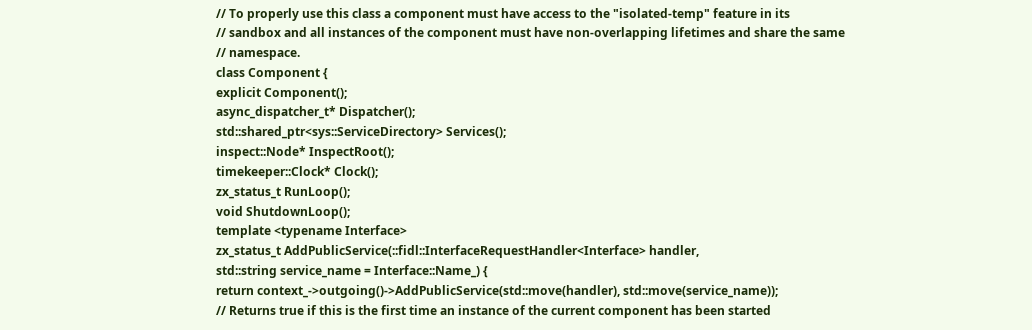// To properly use this class a component must have access to the "isolated-temp" feature in its
// sandbox and all instances of the component must have non-overlapping lifetimes and share the same
// namespace.
class Component {
explicit Component();
async_dispatcher_t* Dispatcher();
std::shared_ptr<sys::ServiceDirectory> Services();
inspect::Node* InspectRoot();
timekeeper::Clock* Clock();
zx_status_t RunLoop();
void ShutdownLoop();
template <typename Interface>
zx_status_t AddPublicService(::fidl::InterfaceRequestHandler<Interface> handler,
std::string service_name = Interface::Name_) {
return context_->outgoing()->AddPublicService(std::move(handler), std::move(service_name));
// Returns true if this is the first time an instance of the current component has been started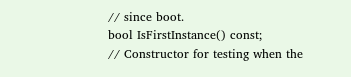// since boot.
bool IsFirstInstance() const;
// Constructor for testing when the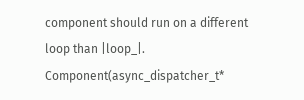component should run on a different loop than |loop_|.
Component(async_dispatcher_t*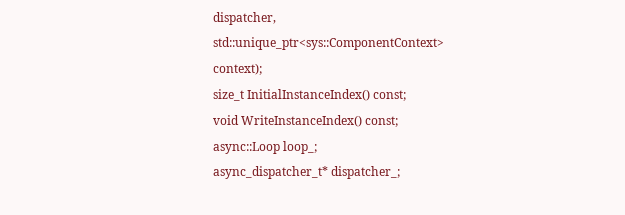dispatcher, std::unique_ptr<sys::ComponentContext> context);
size_t InitialInstanceIndex() const;
void WriteInstanceIndex() const;
async::Loop loop_;
async_dispatcher_t* dispatcher_;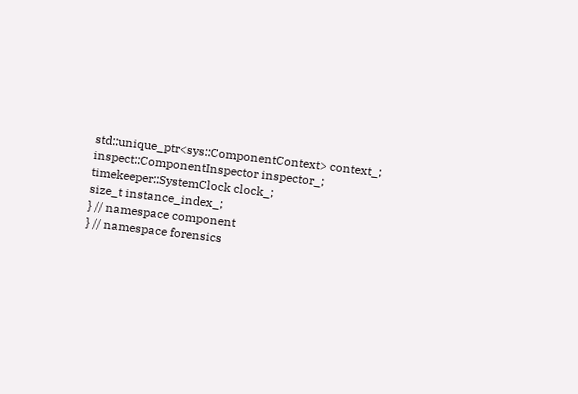std::unique_ptr<sys::ComponentContext> context_;
inspect::ComponentInspector inspector_;
timekeeper::SystemClock clock_;
size_t instance_index_;
} // namespace component
} // namespace forensics